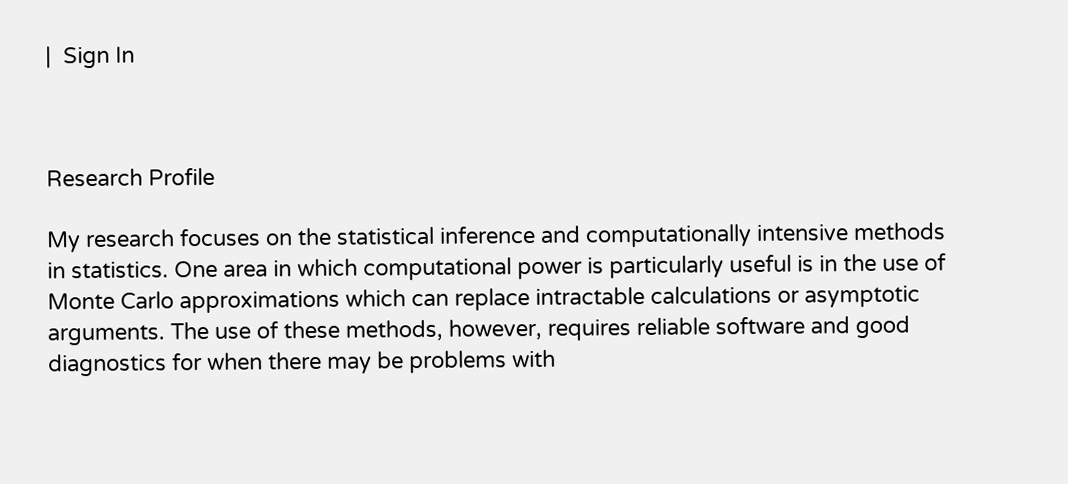|  Sign In



Research Profile

My research focuses on the statistical inference and computationally intensive methods in statistics. One area in which computational power is particularly useful is in the use of Monte Carlo approximations which can replace intractable calculations or asymptotic arguments. The use of these methods, however, requires reliable software and good diagnostics for when there may be problems with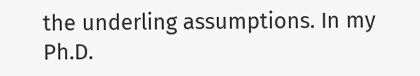the underling assumptions. In my Ph.D.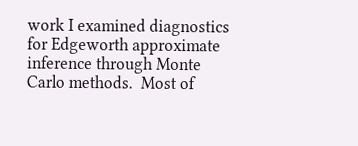work I examined diagnostics for Edgeworth approximate inference through Monte Carlo methods.  Most of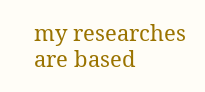my researches are based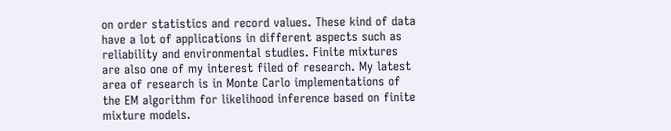on order statistics and record values. These kind of data have a lot of applications in different aspects such as reliability and environmental studies. Finite mixtures are also one of my interest filed of research. My latest area of research is in Monte Carlo implementations of the EM algorithm for likelihood inference based on finite mixture models.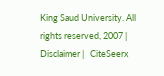King Saud University. All rights reserved, 2007 | Disclaimer |   CiteSeerx